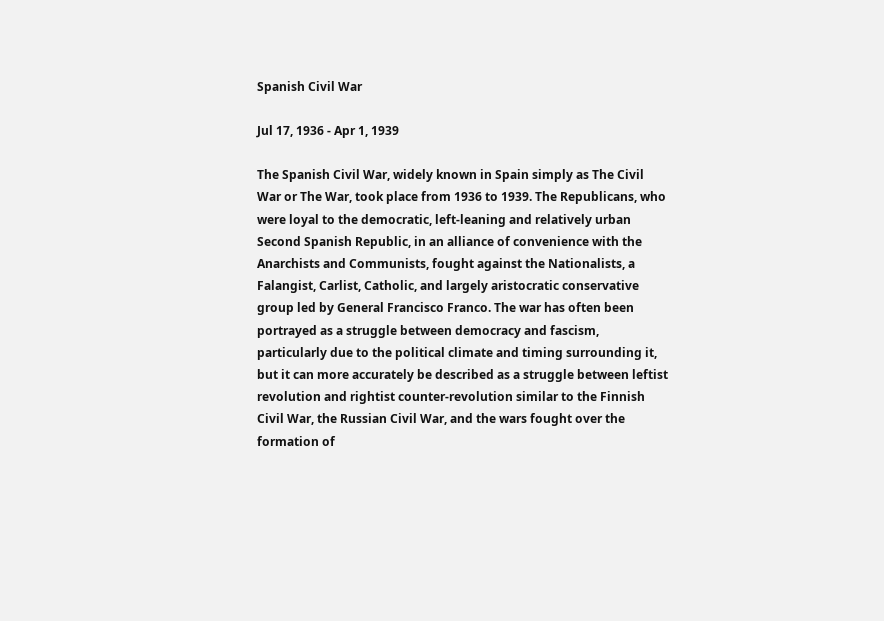Spanish Civil War

Jul 17, 1936 - Apr 1, 1939

The Spanish Civil War, widely known in Spain simply as The Civil War or The War, took place from 1936 to 1939. The Republicans, who were loyal to the democratic, left-leaning and relatively urban Second Spanish Republic, in an alliance of convenience with the Anarchists and Communists, fought against the Nationalists, a Falangist, Carlist, Catholic, and largely aristocratic conservative group led by General Francisco Franco. The war has often been portrayed as a struggle between democracy and fascism, particularly due to the political climate and timing surrounding it, but it can more accurately be described as a struggle between leftist revolution and rightist counter-revolution similar to the Finnish Civil War, the Russian Civil War, and the wars fought over the formation of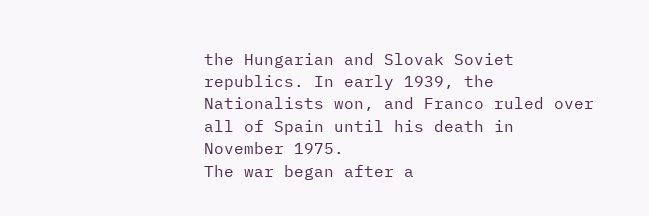the Hungarian and Slovak Soviet republics. In early 1939, the Nationalists won, and Franco ruled over all of Spain until his death in November 1975.
The war began after a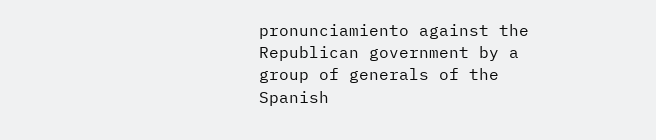pronunciamiento against the Republican government by a group of generals of the Spanish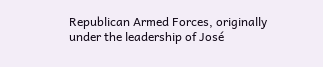Republican Armed Forces, originally under the leadership of José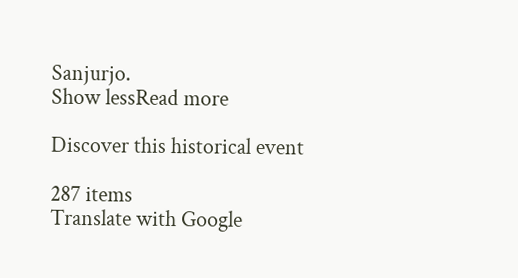Sanjurjo.
Show lessRead more

Discover this historical event

287 items
Translate with Google